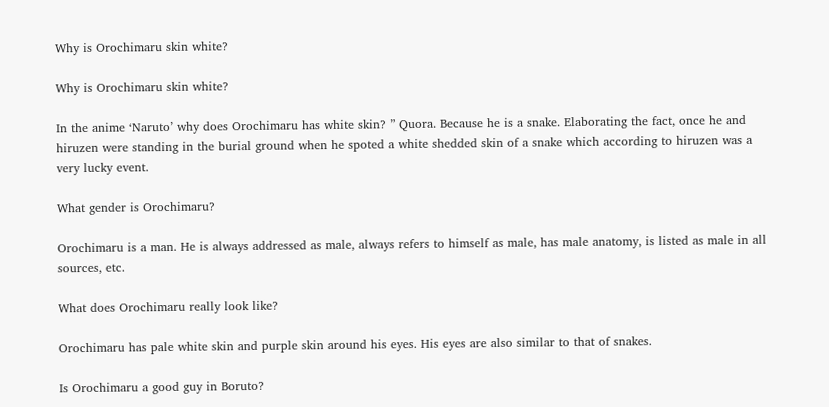Why is Orochimaru skin white?

Why is Orochimaru skin white?

In the anime ‘Naruto’ why does Orochimaru has white skin? ” Quora. Because he is a snake. Elaborating the fact, once he and hiruzen were standing in the burial ground when he spoted a white shedded skin of a snake which according to hiruzen was a very lucky event.

What gender is Orochimaru?

Orochimaru is a man. He is always addressed as male, always refers to himself as male, has male anatomy, is listed as male in all sources, etc.

What does Orochimaru really look like?

Orochimaru has pale white skin and purple skin around his eyes. His eyes are also similar to that of snakes.

Is Orochimaru a good guy in Boruto?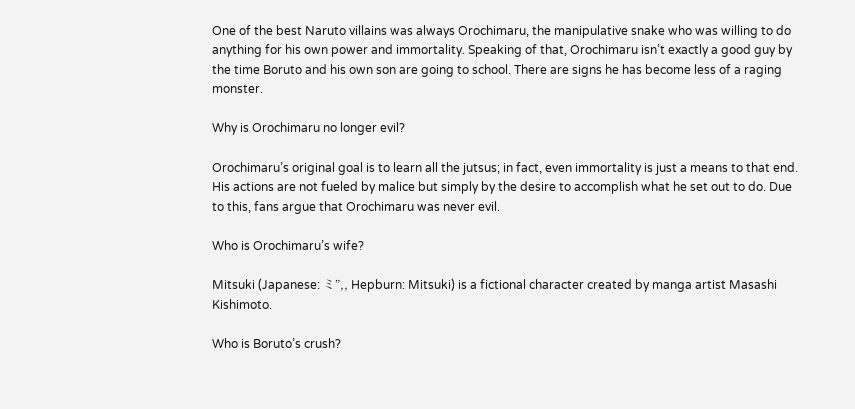One of the best Naruto villains was always Orochimaru, the manipulative snake who was willing to do anything for his own power and immortality. Speaking of that, Orochimaru isn’t exactly a good guy by the time Boruto and his own son are going to school. There are signs he has become less of a raging monster.

Why is Orochimaru no longer evil?

Orochimaru’s original goal is to learn all the jutsus; in fact, even immortality is just a means to that end. His actions are not fueled by malice but simply by the desire to accomplish what he set out to do. Due to this, fans argue that Orochimaru was never evil.

Who is Orochimaru’s wife?

Mitsuki (Japanese: ミ”,, Hepburn: Mitsuki) is a fictional character created by manga artist Masashi Kishimoto.

Who is Boruto’s crush?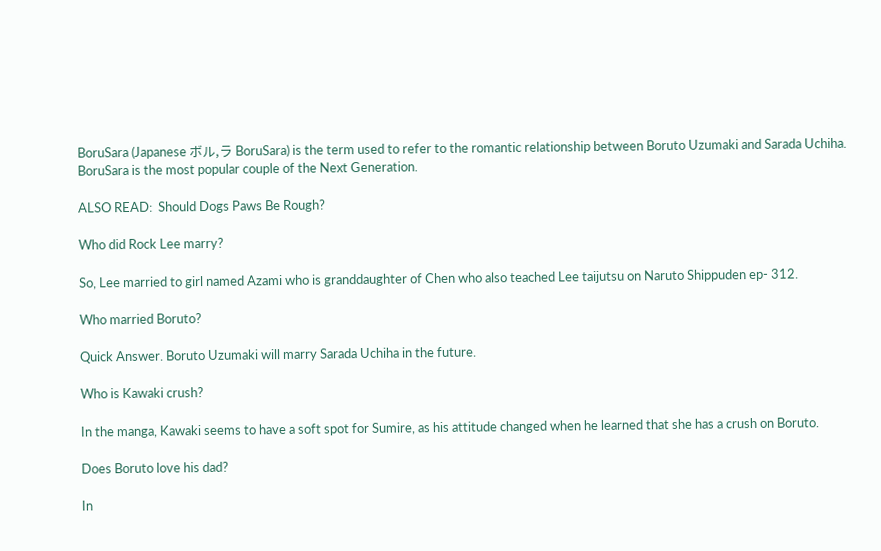BoruSara (Japanese ボル,ラ BoruSara) is the term used to refer to the romantic relationship between Boruto Uzumaki and Sarada Uchiha. BoruSara is the most popular couple of the Next Generation.

ALSO READ:  Should Dogs Paws Be Rough?

Who did Rock Lee marry?

So, Lee married to girl named Azami who is granddaughter of Chen who also teached Lee taijutsu on Naruto Shippuden ep- 312.

Who married Boruto?

Quick Answer. Boruto Uzumaki will marry Sarada Uchiha in the future.

Who is Kawaki crush?

In the manga, Kawaki seems to have a soft spot for Sumire, as his attitude changed when he learned that she has a crush on Boruto.

Does Boruto love his dad?

In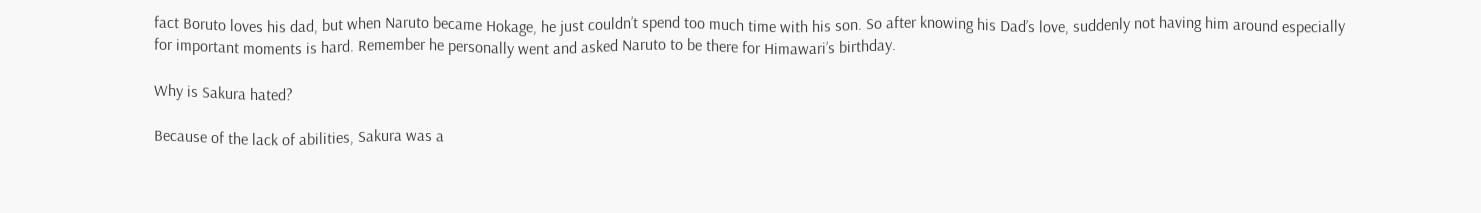fact Boruto loves his dad, but when Naruto became Hokage, he just couldn’t spend too much time with his son. So after knowing his Dad’s love, suddenly not having him around especially for important moments is hard. Remember he personally went and asked Naruto to be there for Himawari’s birthday.

Why is Sakura hated?

Because of the lack of abilities, Sakura was a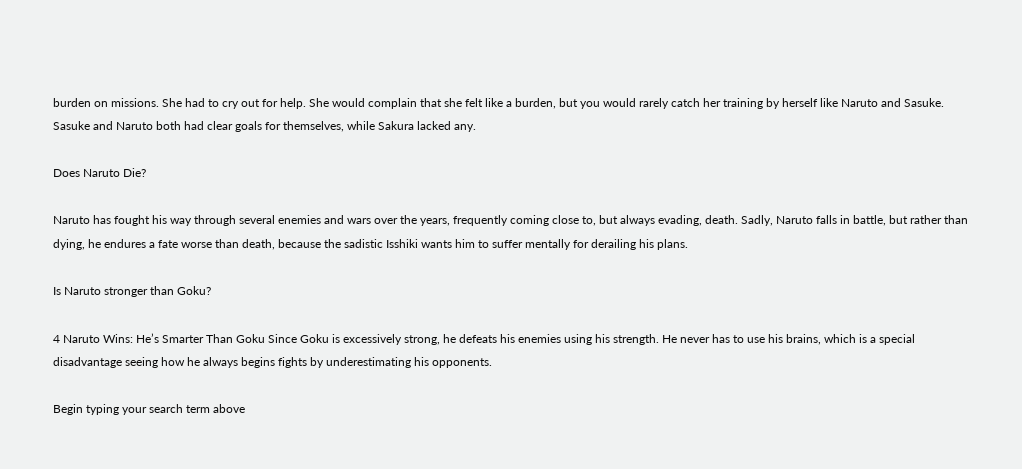burden on missions. She had to cry out for help. She would complain that she felt like a burden, but you would rarely catch her training by herself like Naruto and Sasuke. Sasuke and Naruto both had clear goals for themselves, while Sakura lacked any.

Does Naruto Die?

Naruto has fought his way through several enemies and wars over the years, frequently coming close to, but always evading, death. Sadly, Naruto falls in battle, but rather than dying, he endures a fate worse than death, because the sadistic Isshiki wants him to suffer mentally for derailing his plans.

Is Naruto stronger than Goku?

4 Naruto Wins: He’s Smarter Than Goku Since Goku is excessively strong, he defeats his enemies using his strength. He never has to use his brains, which is a special disadvantage seeing how he always begins fights by underestimating his opponents.

Begin typing your search term above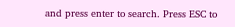and press enter to search. Press ESC to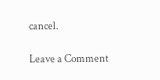cancel.

Leave a Comment